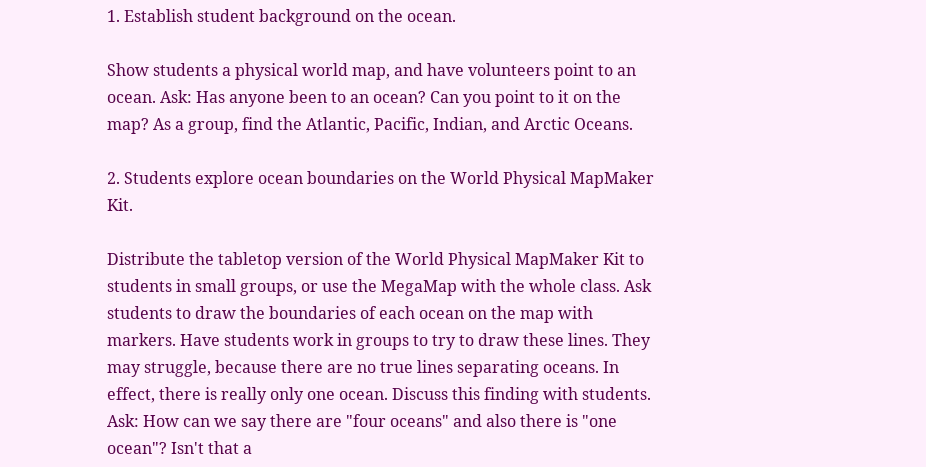1. Establish student background on the ocean.

Show students a physical world map, and have volunteers point to an ocean. Ask: Has anyone been to an ocean? Can you point to it on the map? As a group, find the Atlantic, Pacific, Indian, and Arctic Oceans.

2. Students explore ocean boundaries on the World Physical MapMaker Kit.

Distribute the tabletop version of the World Physical MapMaker Kit to students in small groups, or use the MegaMap with the whole class. Ask students to draw the boundaries of each ocean on the map with markers. Have students work in groups to try to draw these lines. They may struggle, because there are no true lines separating oceans. In effect, there is really only one ocean. Discuss this finding with students. Ask: How can we say there are "four oceans" and also there is "one ocean"? Isn't that a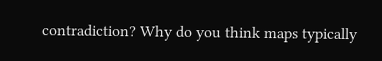contradiction? Why do you think maps typically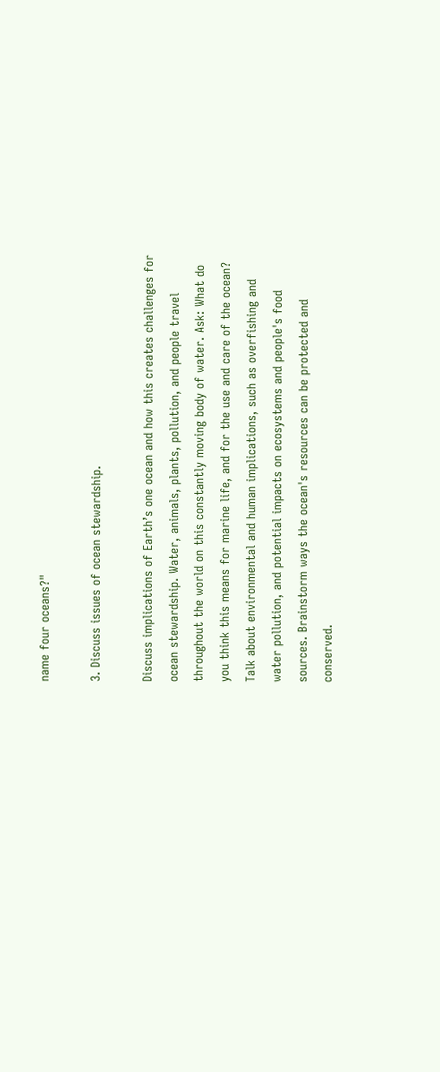name four oceans?"

3. Discuss issues of ocean stewardship.

Discuss implications of Earth’s one ocean and how this creates challenges for ocean stewardship. Water, animals, plants, pollution, and people travel throughout the world on this constantly moving body of water. Ask: What do you think this means for marine life, and for the use and care of the ocean? Talk about environmental and human implications, such as overfishing and water pollution, and potential impacts on ecosystems and people's food sources. Brainstorm ways the ocean's resources can be protected and conserved.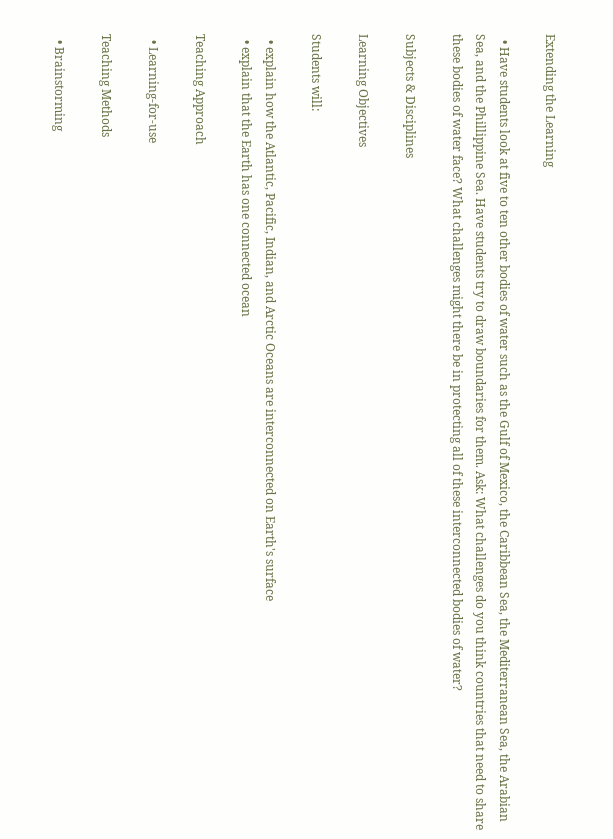Extending the Learning

  • Have students look at five to ten other bodies of water such as the Gulf of Mexico, the Caribbean Sea, the Mediterranean Sea, the Arabian Sea, and the Phillippine Sea. Have students try to draw boundaries for them. Ask: What challenges do you think countries that need to share these bodies of water face? What challenges might there be in protecting all of these interconnected bodies of water?

Subjects & Disciplines

Learning Objectives

Students will:

  • explain how the Atlantic, Pacific, Indian, and Arctic Oceans are interconnected on Earth's surface
  • explain that the Earth has one connected ocean

Teaching Approach

  • Learning-for-use

Teaching Methods

  • Brainstorming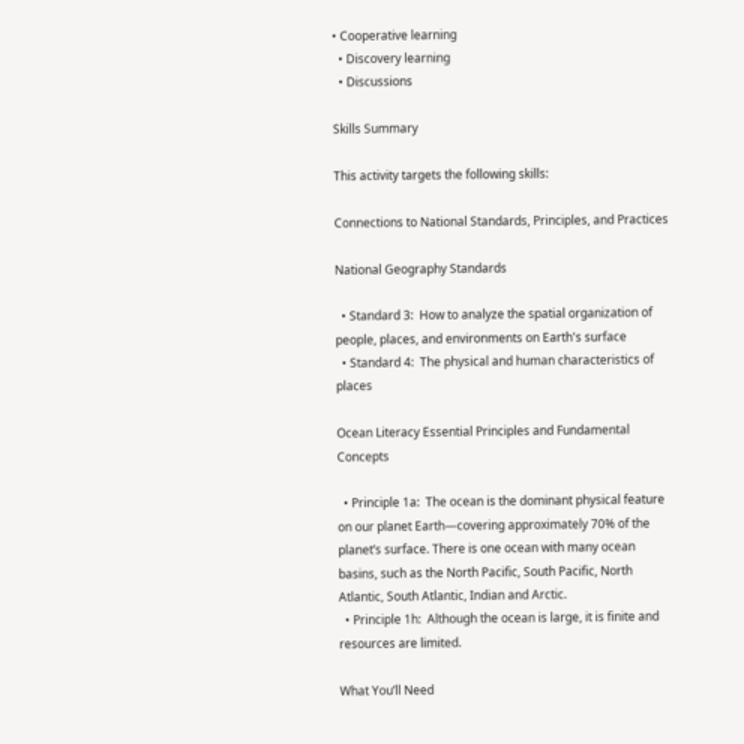• Cooperative learning
  • Discovery learning
  • Discussions

Skills Summary

This activity targets the following skills:

Connections to National Standards, Principles, and Practices

National Geography Standards

  • Standard 3:  How to analyze the spatial organization of people, places, and environments on Earth's surface
  • Standard 4:  The physical and human characteristics of places

Ocean Literacy Essential Principles and Fundamental Concepts

  • Principle 1a:  The ocean is the dominant physical feature on our planet Earth—covering approximately 70% of the planet’s surface. There is one ocean with many ocean basins, such as the North Pacific, South Pacific, North Atlantic, South Atlantic, Indian and Arctic.
  • Principle 1h:  Although the ocean is large, it is finite and resources are limited.

What You’ll Need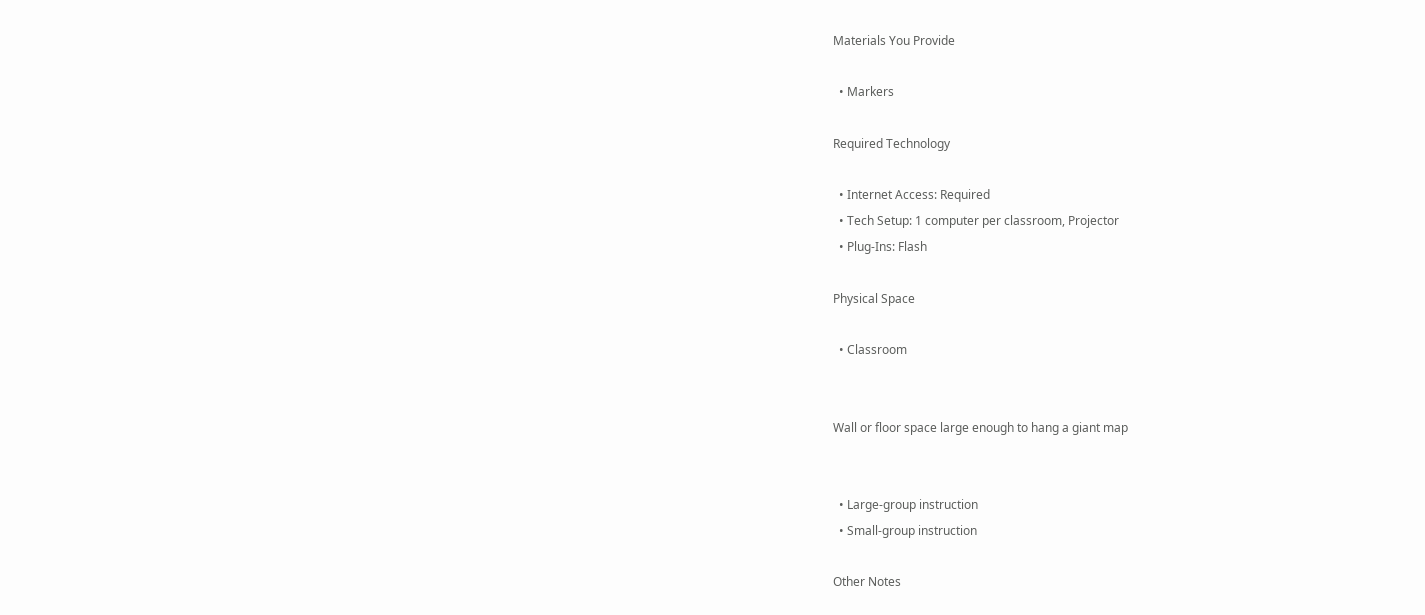Materials You Provide

  • Markers

Required Technology

  • Internet Access: Required
  • Tech Setup: 1 computer per classroom, Projector
  • Plug-Ins: Flash

Physical Space

  • Classroom


Wall or floor space large enough to hang a giant map


  • Large-group instruction
  • Small-group instruction

Other Notes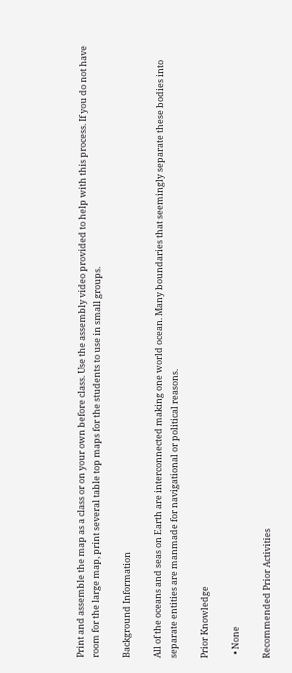Print and assemble the map as a class or on your own before class. Use the assembly video provided to help with this process. If you do not have room for the large map, print several table top maps for the students to use in small groups.

Background Information

All of the oceans and seas on Earth are interconnected making one world ocean. Many boundaries that seemingly separate these bodies into separate entities are manmade for navigational or political reasons.

Prior Knowledge

  • None

Recommended Prior Activities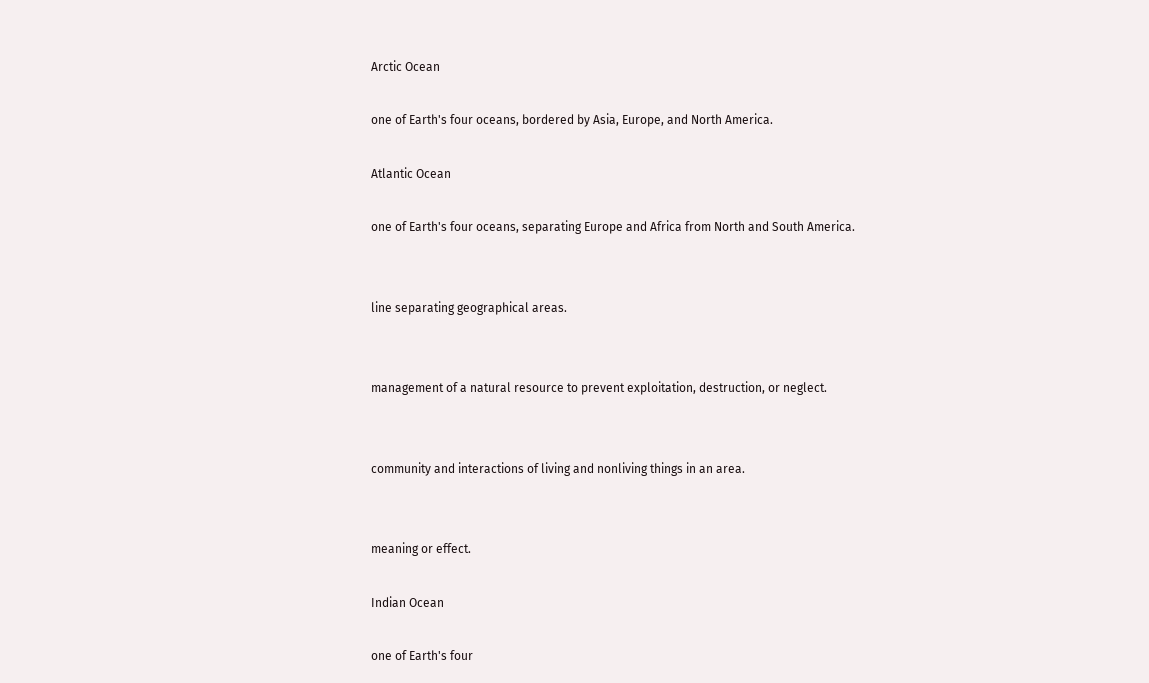Arctic Ocean

one of Earth's four oceans, bordered by Asia, Europe, and North America.

Atlantic Ocean

one of Earth's four oceans, separating Europe and Africa from North and South America.


line separating geographical areas.


management of a natural resource to prevent exploitation, destruction, or neglect.


community and interactions of living and nonliving things in an area.


meaning or effect.

Indian Ocean

one of Earth's four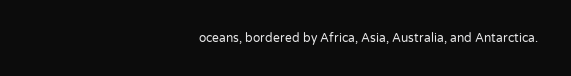oceans, bordered by Africa, Asia, Australia, and Antarctica.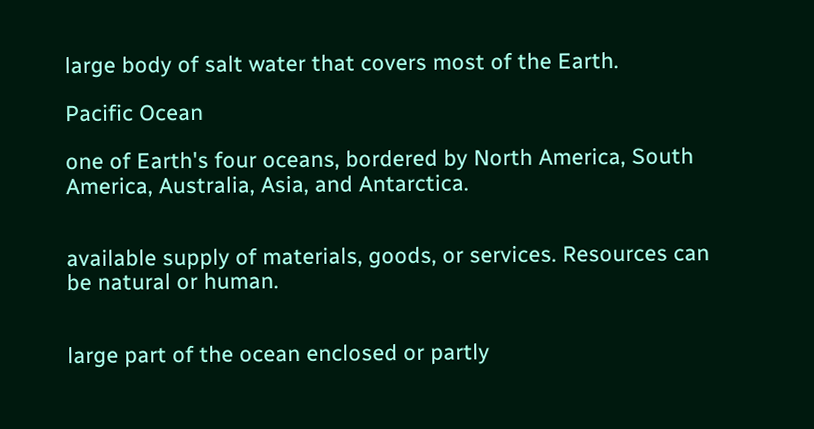large body of salt water that covers most of the Earth.

Pacific Ocean

one of Earth's four oceans, bordered by North America, South America, Australia, Asia, and Antarctica.


available supply of materials, goods, or services. Resources can be natural or human.


large part of the ocean enclosed or partly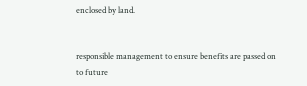enclosed by land.


responsible management to ensure benefits are passed on to future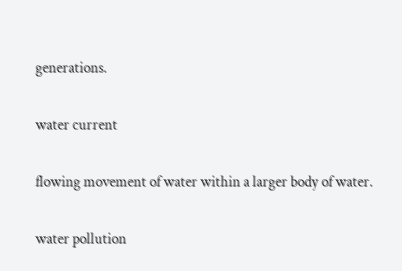generations.

water current

flowing movement of water within a larger body of water.

water pollution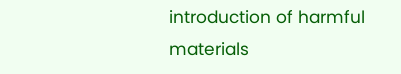introduction of harmful materials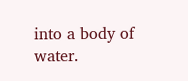into a body of water.